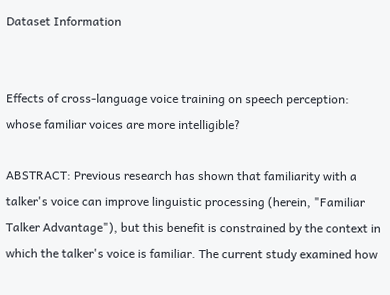Dataset Information


Effects of cross-language voice training on speech perception: whose familiar voices are more intelligible?

ABSTRACT: Previous research has shown that familiarity with a talker's voice can improve linguistic processing (herein, "Familiar Talker Advantage"), but this benefit is constrained by the context in which the talker's voice is familiar. The current study examined how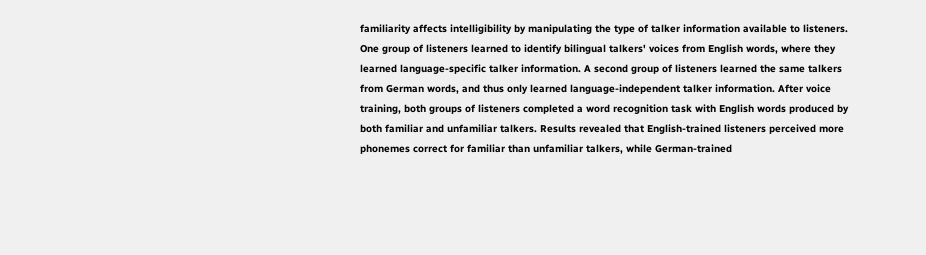familiarity affects intelligibility by manipulating the type of talker information available to listeners. One group of listeners learned to identify bilingual talkers' voices from English words, where they learned language-specific talker information. A second group of listeners learned the same talkers from German words, and thus only learned language-independent talker information. After voice training, both groups of listeners completed a word recognition task with English words produced by both familiar and unfamiliar talkers. Results revealed that English-trained listeners perceived more phonemes correct for familiar than unfamiliar talkers, while German-trained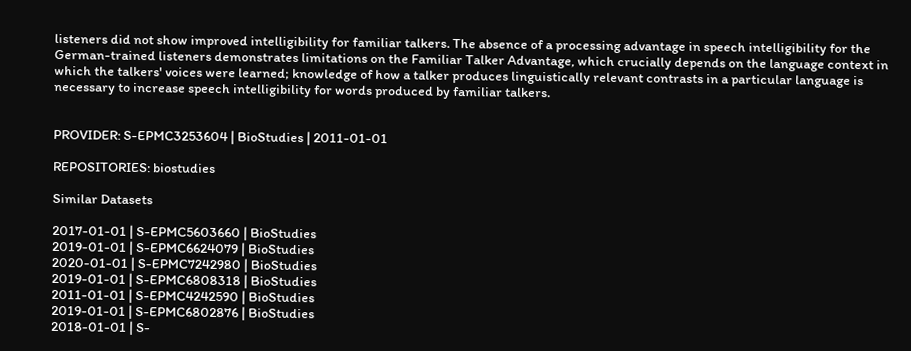listeners did not show improved intelligibility for familiar talkers. The absence of a processing advantage in speech intelligibility for the German-trained listeners demonstrates limitations on the Familiar Talker Advantage, which crucially depends on the language context in which the talkers' voices were learned; knowledge of how a talker produces linguistically relevant contrasts in a particular language is necessary to increase speech intelligibility for words produced by familiar talkers.


PROVIDER: S-EPMC3253604 | BioStudies | 2011-01-01

REPOSITORIES: biostudies

Similar Datasets

2017-01-01 | S-EPMC5603660 | BioStudies
2019-01-01 | S-EPMC6624079 | BioStudies
2020-01-01 | S-EPMC7242980 | BioStudies
2019-01-01 | S-EPMC6808318 | BioStudies
2011-01-01 | S-EPMC4242590 | BioStudies
2019-01-01 | S-EPMC6802876 | BioStudies
2018-01-01 | S-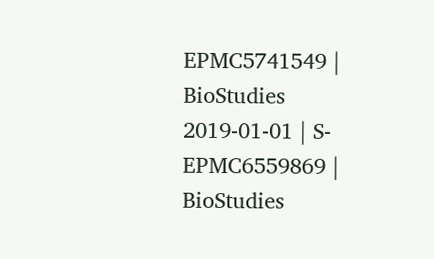EPMC5741549 | BioStudies
2019-01-01 | S-EPMC6559869 | BioStudies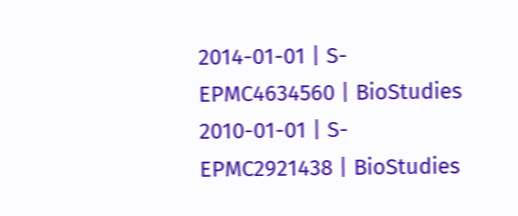2014-01-01 | S-EPMC4634560 | BioStudies
2010-01-01 | S-EPMC2921438 | BioStudies